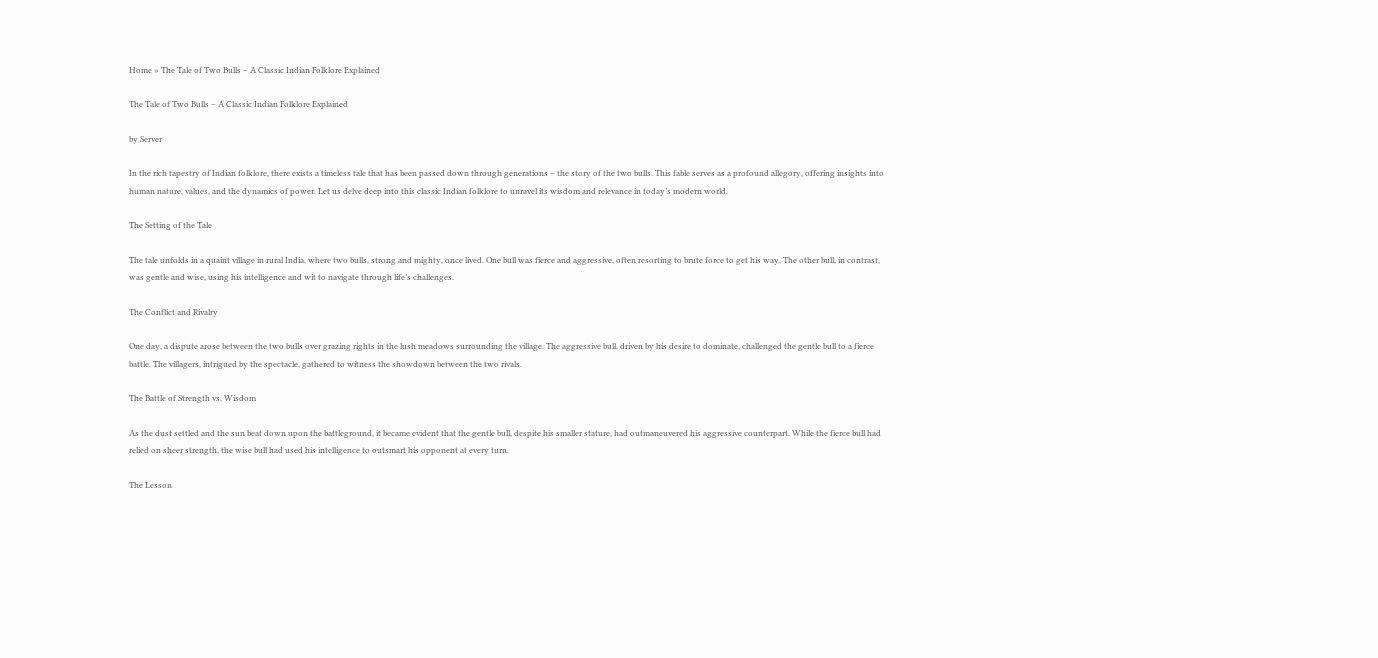Home » The Tale of Two Bulls – A Classic Indian Folklore Explained

The Tale of Two Bulls – A Classic Indian Folklore Explained

by Server

In the rich tapestry of Indian folklore, there exists a timeless tale that has been passed down through generations – the story of the two bulls. This fable serves as a profound allegory, offering insights into human nature, values, and the dynamics of power. Let us delve deep into this classic Indian folklore to unravel its wisdom and relevance in today’s modern world.

The Setting of the Tale

The tale unfolds in a quaint village in rural India, where two bulls, strong and mighty, once lived. One bull was fierce and aggressive, often resorting to brute force to get his way. The other bull, in contrast, was gentle and wise, using his intelligence and wit to navigate through life’s challenges.

The Conflict and Rivalry

One day, a dispute arose between the two bulls over grazing rights in the lush meadows surrounding the village. The aggressive bull, driven by his desire to dominate, challenged the gentle bull to a fierce battle. The villagers, intrigued by the spectacle, gathered to witness the showdown between the two rivals.

The Battle of Strength vs. Wisdom

As the dust settled and the sun beat down upon the battleground, it became evident that the gentle bull, despite his smaller stature, had outmaneuvered his aggressive counterpart. While the fierce bull had relied on sheer strength, the wise bull had used his intelligence to outsmart his opponent at every turn.

The Lesson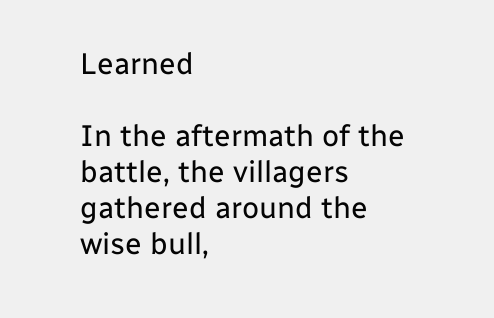Learned

In the aftermath of the battle, the villagers gathered around the wise bull,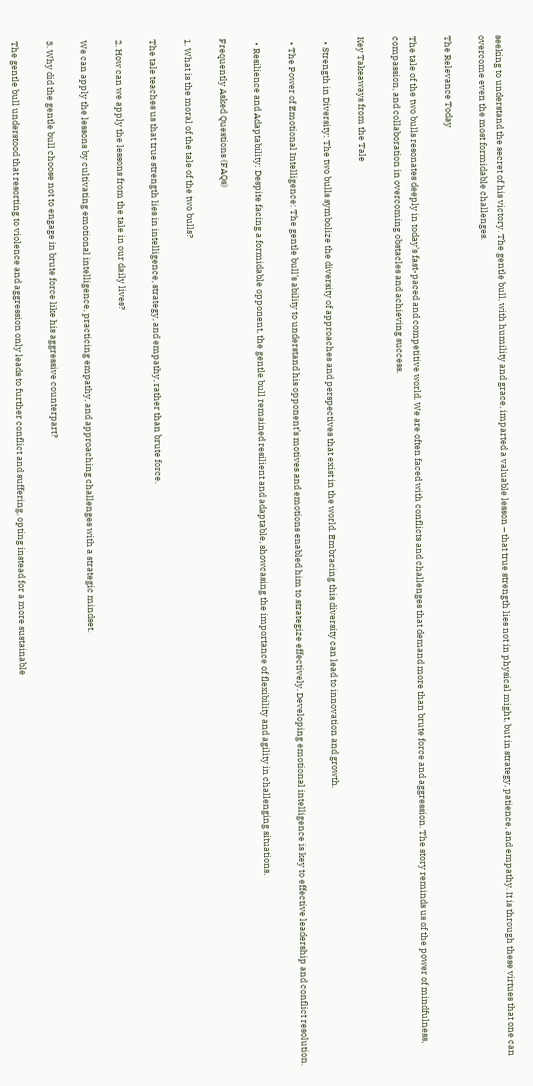seeking to understand the secret of his victory. The gentle bull, with humility and grace, imparted a valuable lesson – that true strength lies not in physical might, but in strategy, patience, and empathy. It is through these virtues that one can overcome even the most formidable challenges.

The Relevance Today

The tale of the two bulls resonates deeply in today’s fast-paced and competitive world. We are often faced with conflicts and challenges that demand more than brute force and aggression. The story reminds us of the power of mindfulness, compassion, and collaboration in overcoming obstacles and achieving success.

Key Takeaways from the Tale

  • Strength in Diversity: The two bulls symbolize the diversity of approaches and perspectives that exist in the world. Embracing this diversity can lead to innovation and growth.

  • The Power of Emotional Intelligence: The gentle bull’s ability to understand his opponent’s motives and emotions enabled him to strategize effectively. Developing emotional intelligence is key to effective leadership and conflict resolution.

  • Resilience and Adaptability: Despite facing a formidable opponent, the gentle bull remained resilient and adaptable, showcasing the importance of flexibility and agility in challenging situations.

Frequently Asked Questions (FAQs)

1. What is the moral of the tale of the two bulls?

The tale teaches us that true strength lies in intelligence, strategy, and empathy, rather than brute force.

2. How can we apply the lessons from the tale in our daily lives?

We can apply the lessons by cultivating emotional intelligence, practicing empathy, and approaching challenges with a strategic mindset.

3. Why did the gentle bull choose not to engage in brute force like his aggressive counterpart?

The gentle bull understood that resorting to violence and aggression only leads to further conflict and suffering, opting instead for a more sustainable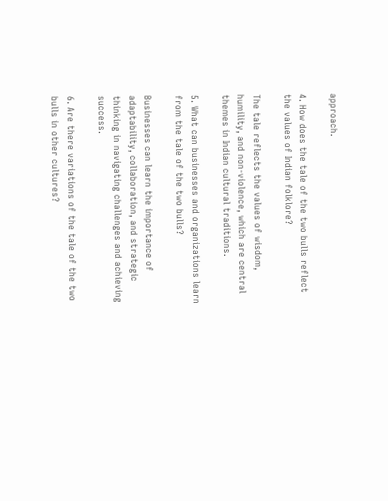approach.

4. How does the tale of the two bulls reflect the values of Indian folklore?

The tale reflects the values of wisdom, humility, and non-violence, which are central themes in Indian cultural traditions.

5. What can businesses and organizations learn from the tale of the two bulls?

Businesses can learn the importance of adaptability, collaboration, and strategic thinking in navigating challenges and achieving success.

6. Are there variations of the tale of the two bulls in other cultures?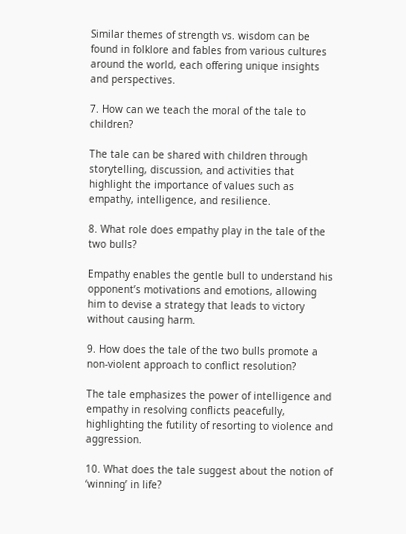Similar themes of strength vs. wisdom can be found in folklore and fables from various cultures around the world, each offering unique insights and perspectives.

7. How can we teach the moral of the tale to children?

The tale can be shared with children through storytelling, discussion, and activities that highlight the importance of values such as empathy, intelligence, and resilience.

8. What role does empathy play in the tale of the two bulls?

Empathy enables the gentle bull to understand his opponent’s motivations and emotions, allowing him to devise a strategy that leads to victory without causing harm.

9. How does the tale of the two bulls promote a non-violent approach to conflict resolution?

The tale emphasizes the power of intelligence and empathy in resolving conflicts peacefully, highlighting the futility of resorting to violence and aggression.

10. What does the tale suggest about the notion of ‘winning’ in life?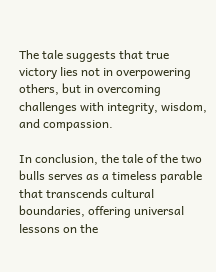The tale suggests that true victory lies not in overpowering others, but in overcoming challenges with integrity, wisdom, and compassion.

In conclusion, the tale of the two bulls serves as a timeless parable that transcends cultural boundaries, offering universal lessons on the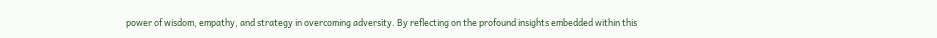power of wisdom, empathy, and strategy in overcoming adversity. By reflecting on the profound insights embedded within this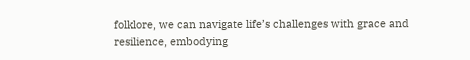folklore, we can navigate life’s challenges with grace and resilience, embodying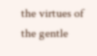the virtues of the gentle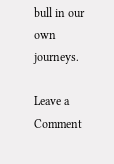bull in our own journeys.

Leave a Comment